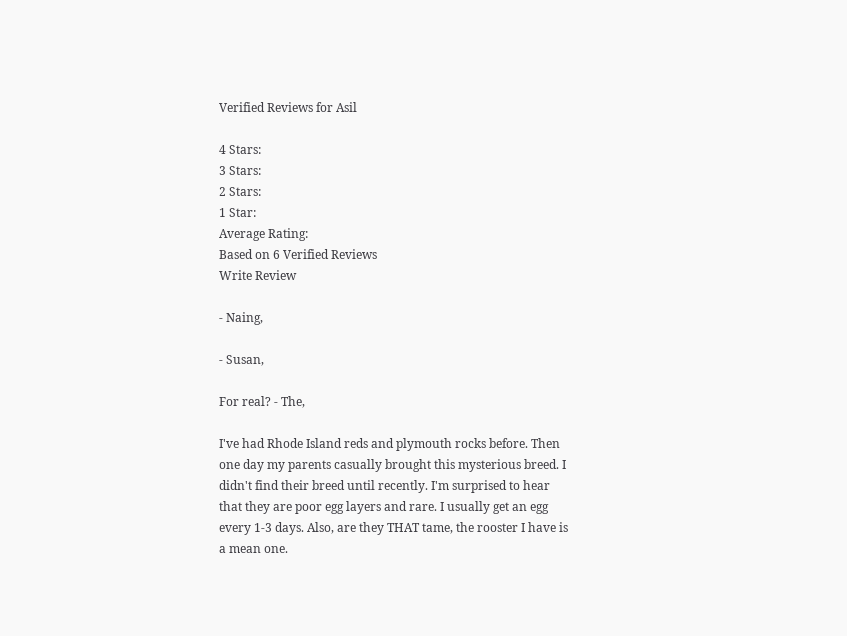Verified Reviews for Asil

4 Stars:
3 Stars:
2 Stars:
1 Star:
Average Rating:
Based on 6 Verified Reviews
Write Review

- Naing,

- Susan,

For real? - The,

I've had Rhode Island reds and plymouth rocks before. Then one day my parents casually brought this mysterious breed. I didn't find their breed until recently. I'm surprised to hear that they are poor egg layers and rare. I usually get an egg every 1-3 days. Also, are they THAT tame, the rooster I have is a mean one.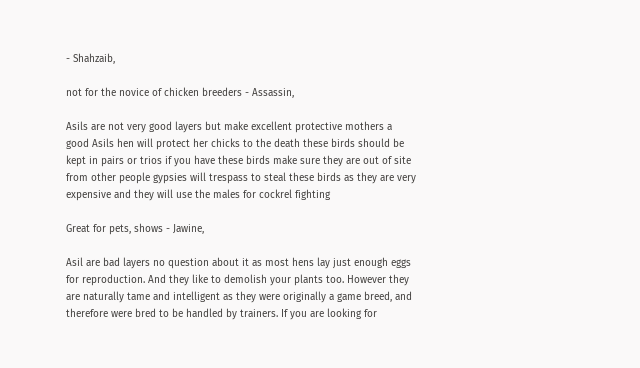- Shahzaib,

not for the novice of chicken breeders - Assassin,

Asils are not very good layers but make excellent protective mothers a good Asils hen will protect her chicks to the death these birds should be kept in pairs or trios if you have these birds make sure they are out of site from other people gypsies will trespass to steal these birds as they are very expensive and they will use the males for cockrel fighting

Great for pets, shows - Jawine,

Asil are bad layers no question about it as most hens lay just enough eggs for reproduction. And they like to demolish your plants too. However they are naturally tame and intelligent as they were originally a game breed, and therefore were bred to be handled by trainers. If you are looking for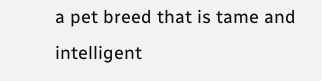a pet breed that is tame and intelligent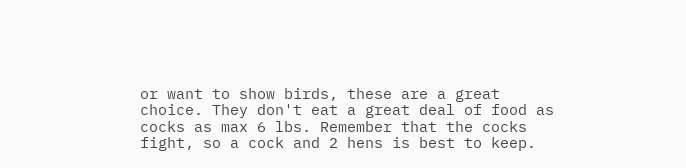or want to show birds, these are a great choice. They don't eat a great deal of food as cocks as max 6 lbs. Remember that the cocks fight, so a cock and 2 hens is best to keep.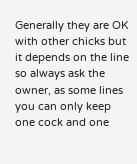Generally they are OK with other chicks but it depends on the line so always ask the owner, as some lines you can only keep one cock and one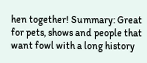hen together! Summary: Great for pets, shows and people that want fowl with a long history